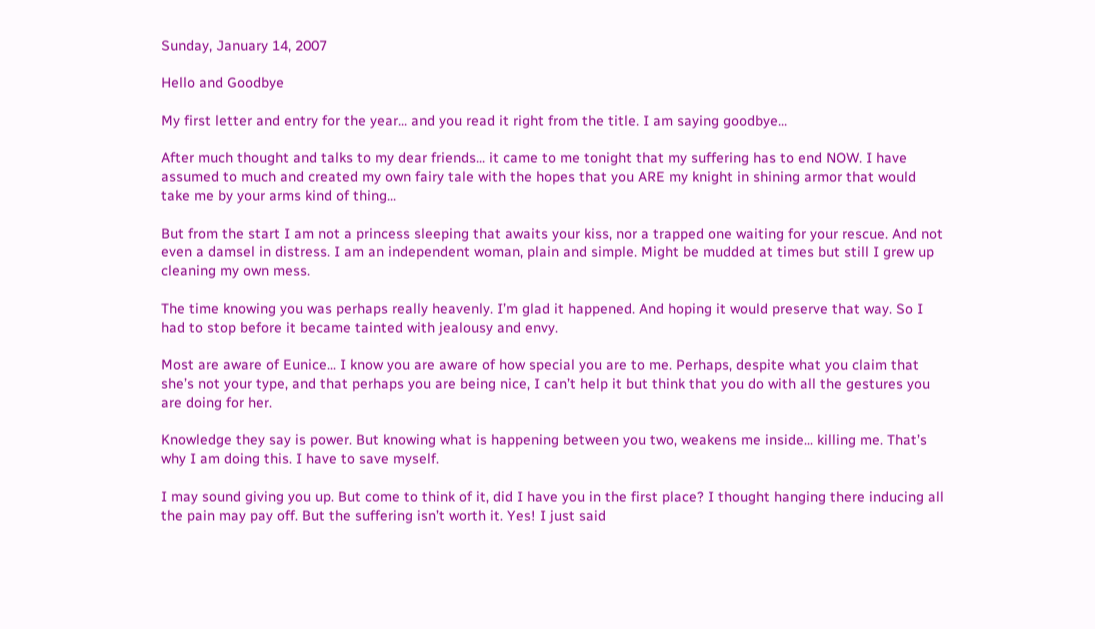Sunday, January 14, 2007

Hello and Goodbye

My first letter and entry for the year... and you read it right from the title. I am saying goodbye...

After much thought and talks to my dear friends... it came to me tonight that my suffering has to end NOW. I have assumed to much and created my own fairy tale with the hopes that you ARE my knight in shining armor that would take me by your arms kind of thing...

But from the start I am not a princess sleeping that awaits your kiss, nor a trapped one waiting for your rescue. And not even a damsel in distress. I am an independent woman, plain and simple. Might be mudded at times but still I grew up cleaning my own mess.

The time knowing you was perhaps really heavenly. I’m glad it happened. And hoping it would preserve that way. So I had to stop before it became tainted with jealousy and envy.

Most are aware of Eunice... I know you are aware of how special you are to me. Perhaps, despite what you claim that she’s not your type, and that perhaps you are being nice, I can’t help it but think that you do with all the gestures you are doing for her.

Knowledge they say is power. But knowing what is happening between you two, weakens me inside... killing me. That’s why I am doing this. I have to save myself.

I may sound giving you up. But come to think of it, did I have you in the first place? I thought hanging there inducing all the pain may pay off. But the suffering isn’t worth it. Yes! I just said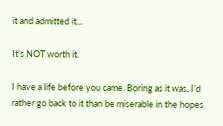it and admitted it...

It’s NOT worth it.

I have a life before you came. Boring as it was, I’d rather go back to it than be miserable in the hopes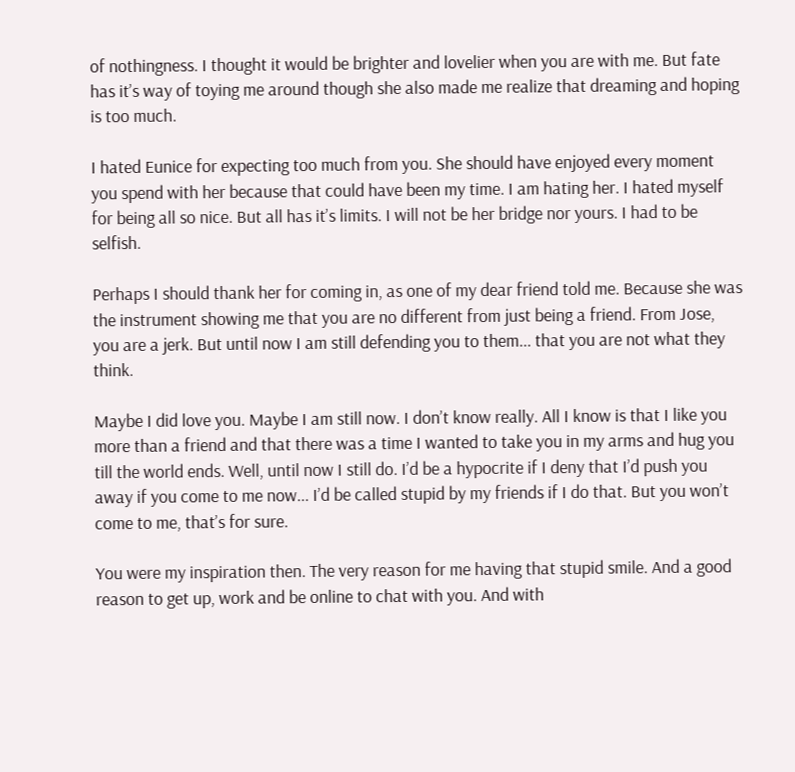of nothingness. I thought it would be brighter and lovelier when you are with me. But fate has it’s way of toying me around though she also made me realize that dreaming and hoping is too much.

I hated Eunice for expecting too much from you. She should have enjoyed every moment you spend with her because that could have been my time. I am hating her. I hated myself for being all so nice. But all has it’s limits. I will not be her bridge nor yours. I had to be selfish.

Perhaps I should thank her for coming in, as one of my dear friend told me. Because she was the instrument showing me that you are no different from just being a friend. From Jose, you are a jerk. But until now I am still defending you to them... that you are not what they think.

Maybe I did love you. Maybe I am still now. I don’t know really. All I know is that I like you more than a friend and that there was a time I wanted to take you in my arms and hug you till the world ends. Well, until now I still do. I’d be a hypocrite if I deny that I’d push you away if you come to me now... I’d be called stupid by my friends if I do that. But you won’t come to me, that’s for sure.

You were my inspiration then. The very reason for me having that stupid smile. And a good reason to get up, work and be online to chat with you. And with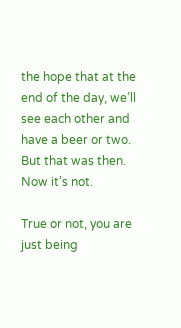the hope that at the end of the day, we’ll see each other and have a beer or two. But that was then. Now it’s not.

True or not, you are just being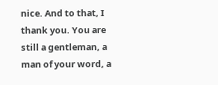nice. And to that, I thank you. You are still a gentleman, a man of your word, a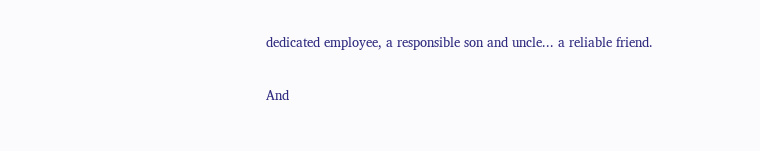dedicated employee, a responsible son and uncle... a reliable friend.

And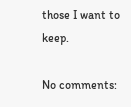those I want to keep.

No comments: